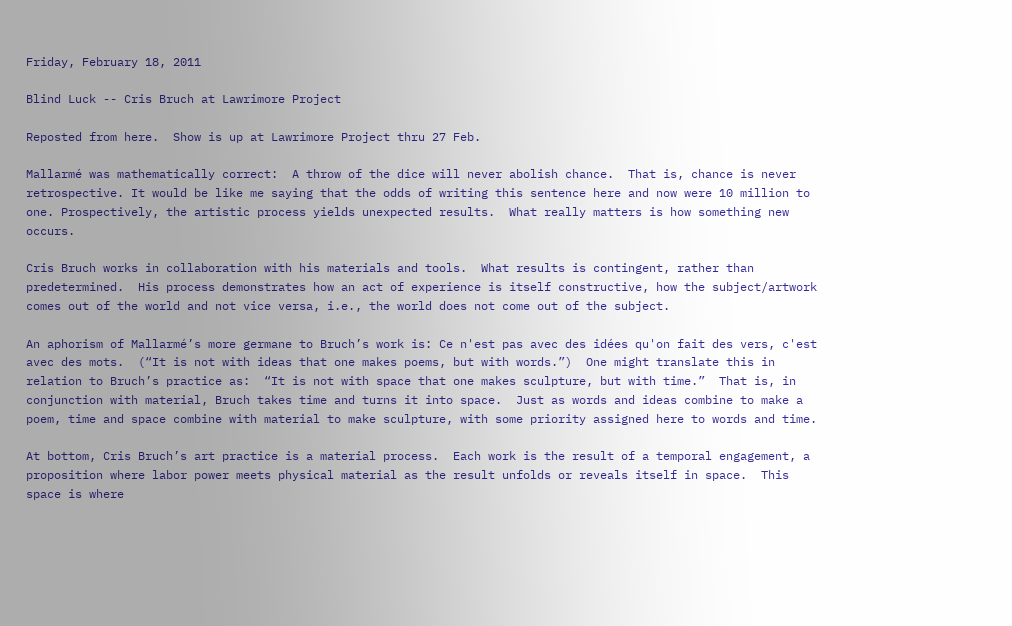Friday, February 18, 2011

Blind Luck -- Cris Bruch at Lawrimore Project

Reposted from here.  Show is up at Lawrimore Project thru 27 Feb.

Mallarmé was mathematically correct:  A throw of the dice will never abolish chance.  That is, chance is never retrospective. It would be like me saying that the odds of writing this sentence here and now were 10 million to one. Prospectively, the artistic process yields unexpected results.  What really matters is how something new occurs.

Cris Bruch works in collaboration with his materials and tools.  What results is contingent, rather than predetermined.  His process demonstrates how an act of experience is itself constructive, how the subject/artwork comes out of the world and not vice versa, i.e., the world does not come out of the subject.

An aphorism of Mallarmé’s more germane to Bruch’s work is: Ce n'est pas avec des idées qu'on fait des vers, c'est avec des mots.  (“It is not with ideas that one makes poems, but with words.”)  One might translate this in relation to Bruch’s practice as:  “It is not with space that one makes sculpture, but with time.”  That is, in conjunction with material, Bruch takes time and turns it into space.  Just as words and ideas combine to make a poem, time and space combine with material to make sculpture, with some priority assigned here to words and time.

At bottom, Cris Bruch’s art practice is a material process.  Each work is the result of a temporal engagement, a proposition where labor power meets physical material as the result unfolds or reveals itself in space.  This space is where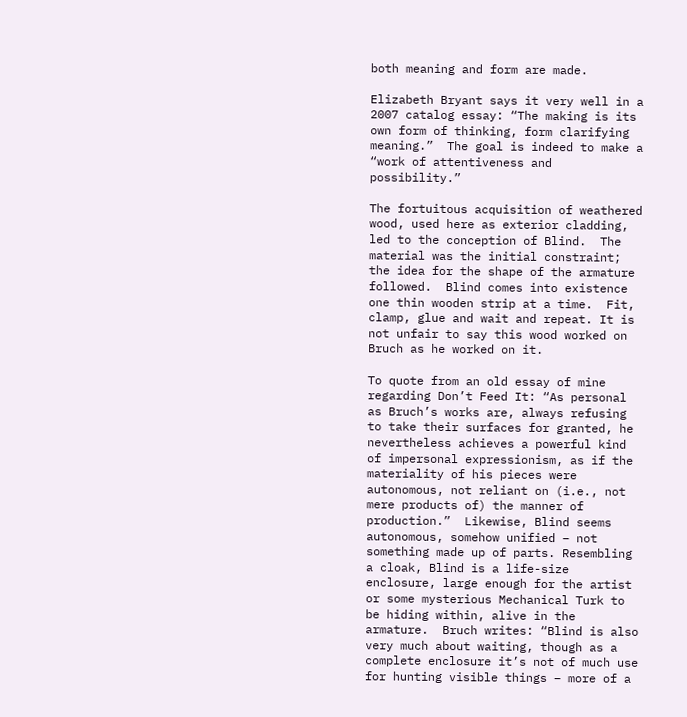both meaning and form are made.

Elizabeth Bryant says it very well in a 2007 catalog essay: “The making is its own form of thinking, form clarifying meaning.”  The goal is indeed to make a “work of attentiveness and possibility.”

The fortuitous acquisition of weathered wood, used here as exterior cladding, led to the conception of Blind.  The material was the initial constraint; the idea for the shape of the armature followed.  Blind comes into existence one thin wooden strip at a time.  Fit, clamp, glue and wait and repeat. It is not unfair to say this wood worked on Bruch as he worked on it.

To quote from an old essay of mine regarding Don’t Feed It: “As personal as Bruch’s works are, always refusing to take their surfaces for granted, he nevertheless achieves a powerful kind of impersonal expressionism, as if the materiality of his pieces were autonomous, not reliant on (i.e., not mere products of) the manner of production.”  Likewise, Blind seems autonomous, somehow unified – not something made up of parts. Resembling a cloak, Blind is a life-size enclosure, large enough for the artist or some mysterious Mechanical Turk to be hiding within, alive in the armature.  Bruch writes: “Blind is also very much about waiting, though as a complete enclosure it’s not of much use for hunting visible things – more of a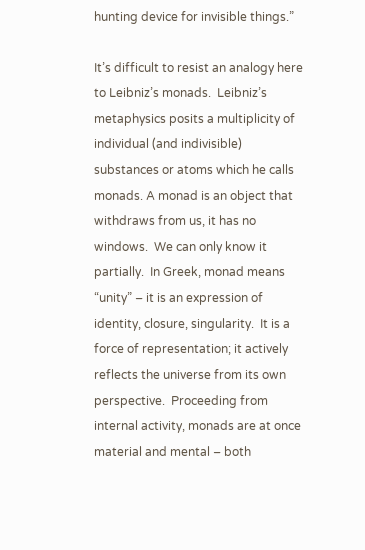hunting device for invisible things.”

It’s difficult to resist an analogy here to Leibniz’s monads.  Leibniz’s metaphysics posits a multiplicity of individual (and indivisible) substances or atoms which he calls monads. A monad is an object that withdraws from us, it has no windows.  We can only know it partially.  In Greek, monad means “unity” – it is an expression of identity, closure, singularity.  It is a force of representation; it actively reflects the universe from its own perspective.  Proceeding from internal activity, monads are at once material and mental – both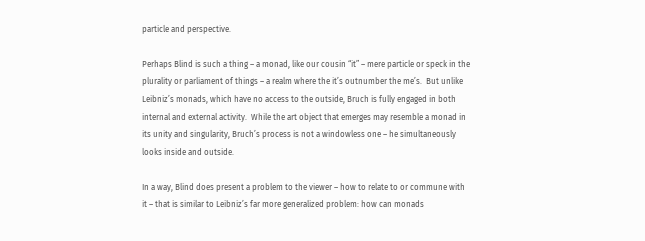particle and perspective.

Perhaps Blind is such a thing – a monad, like our cousin “it” – mere particle or speck in the plurality or parliament of things – a realm where the it’s outnumber the me’s.  But unlike Leibniz’s monads, which have no access to the outside, Bruch is fully engaged in both internal and external activity.  While the art object that emerges may resemble a monad in its unity and singularity, Bruch’s process is not a windowless one – he simultaneously looks inside and outside.

In a way, Blind does present a problem to the viewer – how to relate to or commune with it – that is similar to Leibniz’s far more generalized problem: how can monads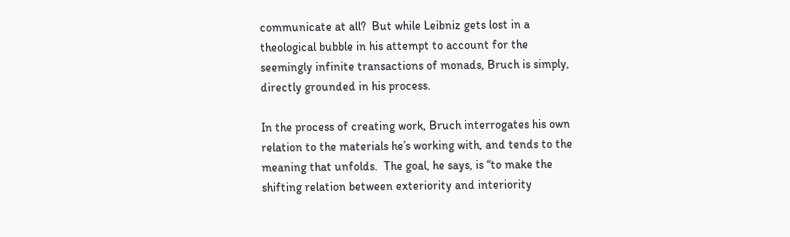communicate at all?  But while Leibniz gets lost in a theological bubble in his attempt to account for the seemingly infinite transactions of monads, Bruch is simply, directly grounded in his process.

In the process of creating work, Bruch interrogates his own relation to the materials he’s working with, and tends to the meaning that unfolds.  The goal, he says, is “to make the shifting relation between exteriority and interiority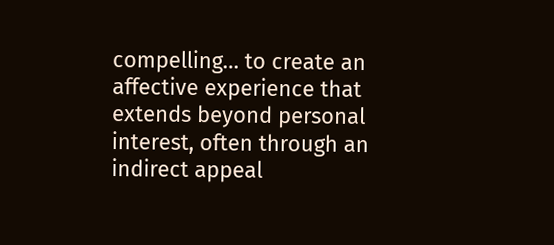compelling… to create an affective experience that extends beyond personal interest, often through an indirect appeal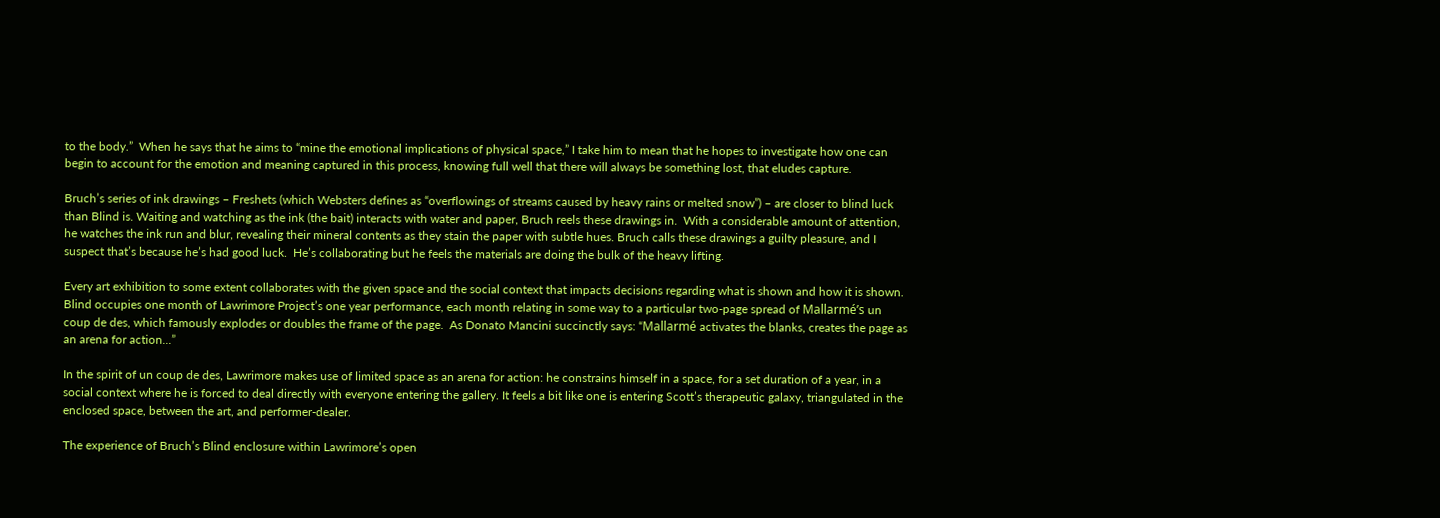to the body.”  When he says that he aims to “mine the emotional implications of physical space,” I take him to mean that he hopes to investigate how one can begin to account for the emotion and meaning captured in this process, knowing full well that there will always be something lost, that eludes capture.

Bruch’s series of ink drawings – Freshets (which Websters defines as “overflowings of streams caused by heavy rains or melted snow”) – are closer to blind luck than Blind is. Waiting and watching as the ink (the bait) interacts with water and paper, Bruch reels these drawings in.  With a considerable amount of attention, he watches the ink run and blur, revealing their mineral contents as they stain the paper with subtle hues. Bruch calls these drawings a guilty pleasure, and I suspect that’s because he’s had good luck.  He’s collaborating but he feels the materials are doing the bulk of the heavy lifting.

Every art exhibition to some extent collaborates with the given space and the social context that impacts decisions regarding what is shown and how it is shown. Blind occupies one month of Lawrimore Project’s one year performance, each month relating in some way to a particular two-page spread of Mallarmé’s un coup de des, which famously explodes or doubles the frame of the page.  As Donato Mancini succinctly says: “Mallarmé activates the blanks, creates the page as an arena for action...”

In the spirit of un coup de des, Lawrimore makes use of limited space as an arena for action: he constrains himself in a space, for a set duration of a year, in a social context where he is forced to deal directly with everyone entering the gallery. It feels a bit like one is entering Scott’s therapeutic galaxy, triangulated in the enclosed space, between the art, and performer-dealer.

The experience of Bruch’s Blind enclosure within Lawrimore’s open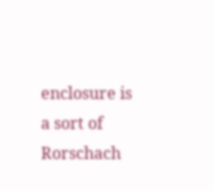enclosure is a sort of Rorschach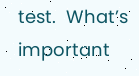test.  What’s important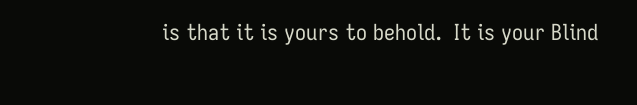is that it is yours to behold.  It is your Blind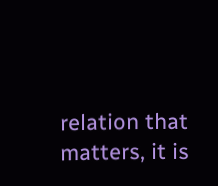relation that matters, it is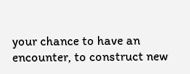your chance to have an encounter, to construct new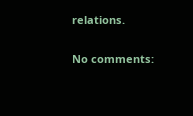relations.

No comments: